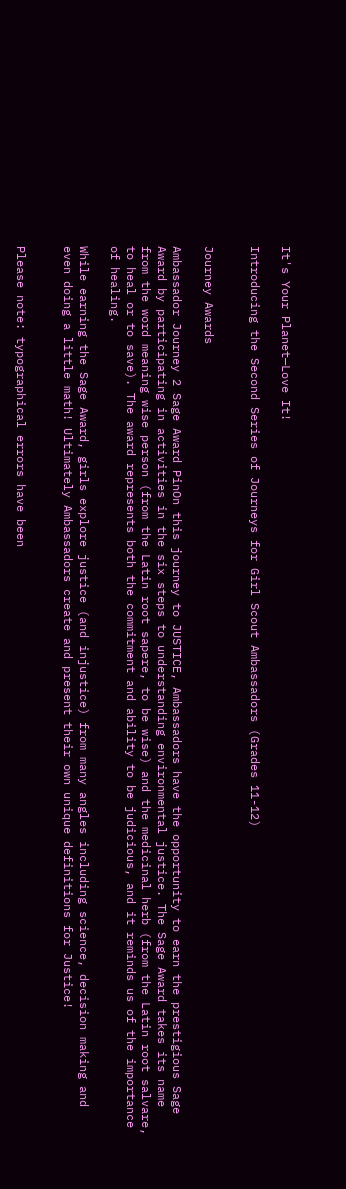It's Your Planet—Love It!

Introducing the Second Series of Journeys for Girl Scout Ambassadors (Grades 11-12)


Journey Awards

Ambassador Journey 2 Sage Award PinOn this journey to JUSTICE, Ambassadors have the opportunity to earn the prestigious Sage Award by participating in activities in the six steps to understanding environmental justice. The Sage Award takes its name from the word meaning wise person (from the Latin root sapere, to be wise) and the medicinal herb (from the Latin root salvare, to heal or to save). The award represents both the commitment and ability to be judicious, and it reminds us of the importance of healing.

While earning the Sage Award, girls explore justice (and injustice) from many angles including science, decision making and even doing a little math! Ultimately Ambassadors create and present their own unique definitions for Justice!


Please note: typographical errors have been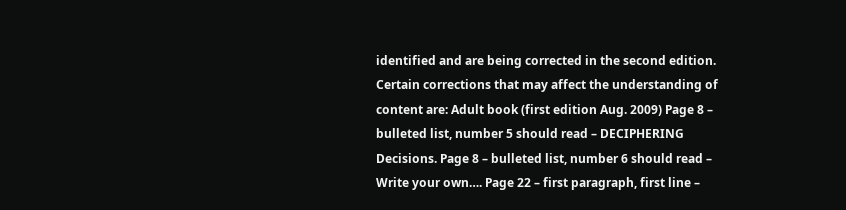identified and are being corrected in the second edition. Certain corrections that may affect the understanding of content are: Adult book (first edition Aug. 2009) Page 8 – bulleted list, number 5 should read – DECIPHERING Decisions. Page 8 – bulleted list, number 6 should read – Write your own…. Page 22 – first paragraph, first line –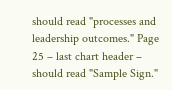should read "processes and leadership outcomes." Page 25 – last chart header – should read "Sample Sign."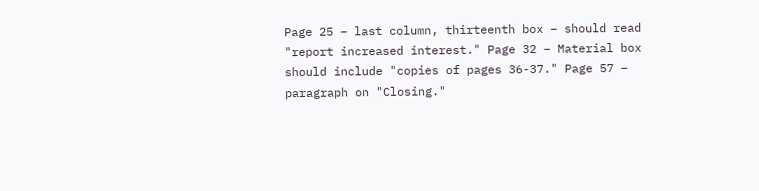Page 25 – last column, thirteenth box – should read "report increased interest." Page 32 – Material box should include "copies of pages 36-37." Page 57 – paragraph on "Closing."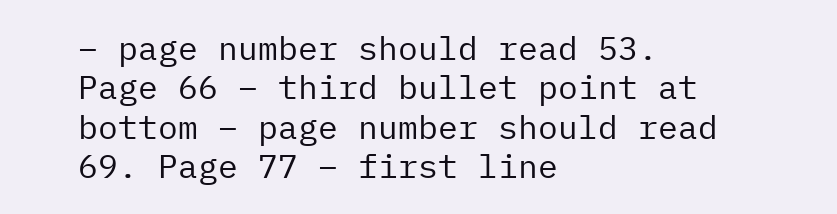– page number should read 53. Page 66 – third bullet point at bottom – page number should read 69. Page 77 – first line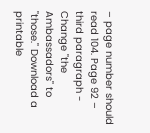– page number should read 104. Page 92 – third paragraph - Change "the Ambassadors" to "those." Download a printable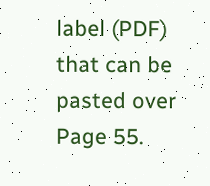label (PDF) that can be pasted over Page 55.